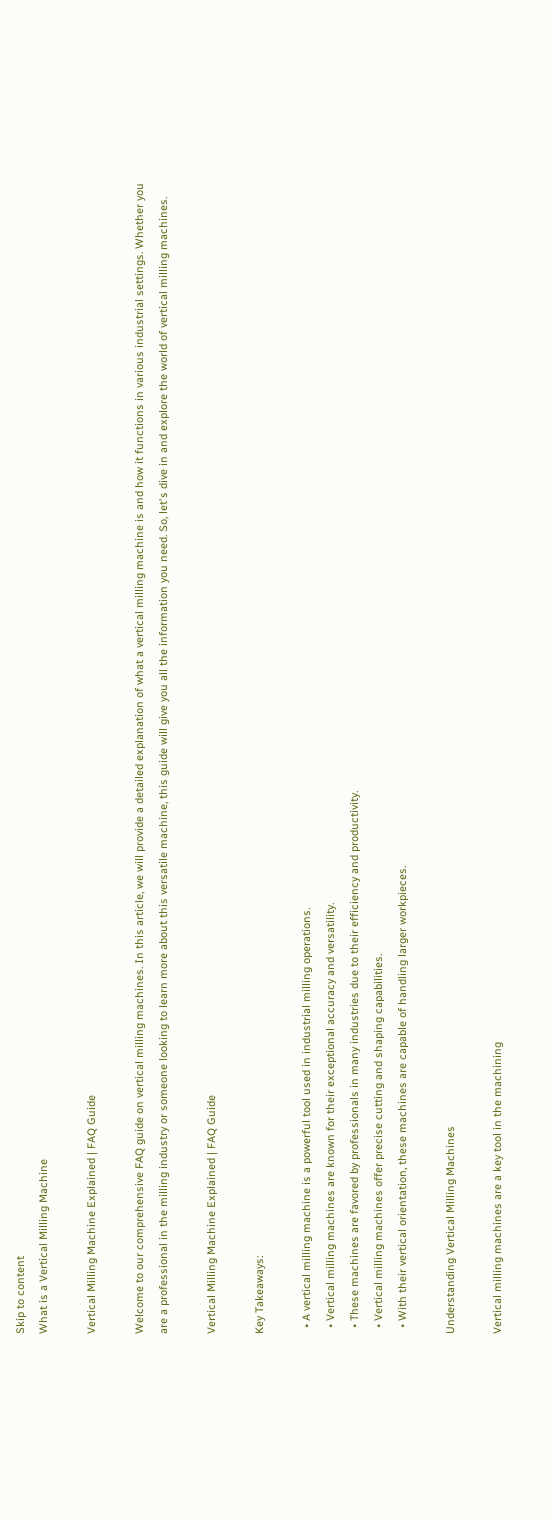Skip to content
What is a Vertical Milling Machine

Vertical Milling Machine Explained | FAQ Guide

Welcome to our comprehensive FAQ guide on vertical milling machines. In this article, we will provide a detailed explanation of what a vertical milling machine is and how it functions in various industrial settings. Whether you are a professional in the milling industry or someone looking to learn more about this versatile machine, this guide will give you all the information you need. So, let's dive in and explore the world of vertical milling machines.

Vertical Milling Machine Explained | FAQ Guide

Key Takeaways:

  • A vertical milling machine is a powerful tool used in industrial milling operations.
  • Vertical milling machines are known for their exceptional accuracy and versatility.
  • These machines are favored by professionals in many industries due to their efficiency and productivity.
  • Vertical milling machines offer precise cutting and shaping capabilities.
  • With their vertical orientation, these machines are capable of handling larger workpieces.

Understanding Vertical Milling Machines

Vertical milling machines are a key tool in the machining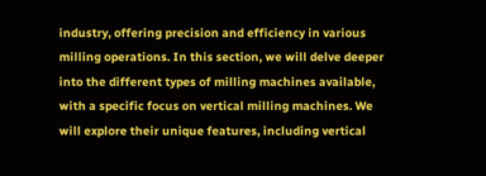industry, offering precision and efficiency in various milling operations. In this section, we will delve deeper into the different types of milling machines available, with a specific focus on vertical milling machines. We will explore their unique features, including vertical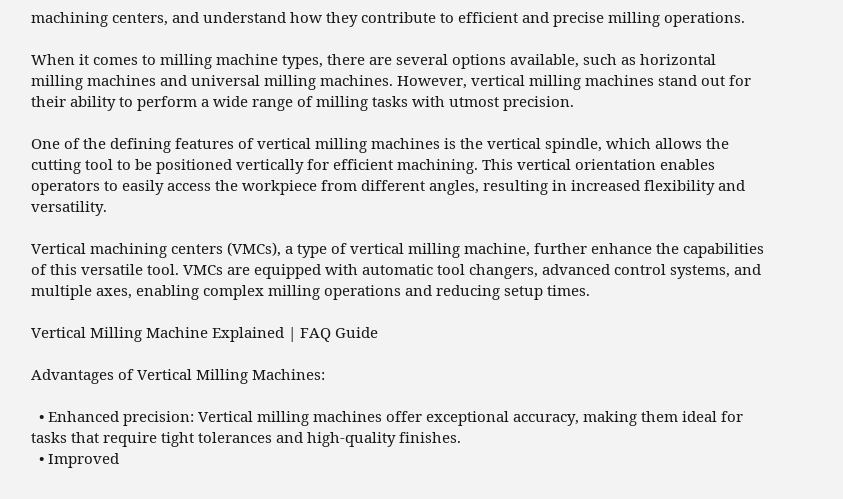machining centers, and understand how they contribute to efficient and precise milling operations.

When it comes to milling machine types, there are several options available, such as horizontal milling machines and universal milling machines. However, vertical milling machines stand out for their ability to perform a wide range of milling tasks with utmost precision.

One of the defining features of vertical milling machines is the vertical spindle, which allows the cutting tool to be positioned vertically for efficient machining. This vertical orientation enables operators to easily access the workpiece from different angles, resulting in increased flexibility and versatility.

Vertical machining centers (VMCs), a type of vertical milling machine, further enhance the capabilities of this versatile tool. VMCs are equipped with automatic tool changers, advanced control systems, and multiple axes, enabling complex milling operations and reducing setup times.

Vertical Milling Machine Explained | FAQ Guide

Advantages of Vertical Milling Machines:

  • Enhanced precision: Vertical milling machines offer exceptional accuracy, making them ideal for tasks that require tight tolerances and high-quality finishes.
  • Improved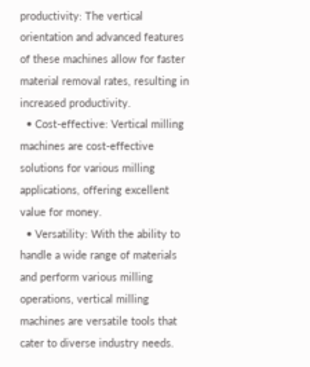productivity: The vertical orientation and advanced features of these machines allow for faster material removal rates, resulting in increased productivity.
  • Cost-effective: Vertical milling machines are cost-effective solutions for various milling applications, offering excellent value for money.
  • Versatility: With the ability to handle a wide range of materials and perform various milling operations, vertical milling machines are versatile tools that cater to diverse industry needs.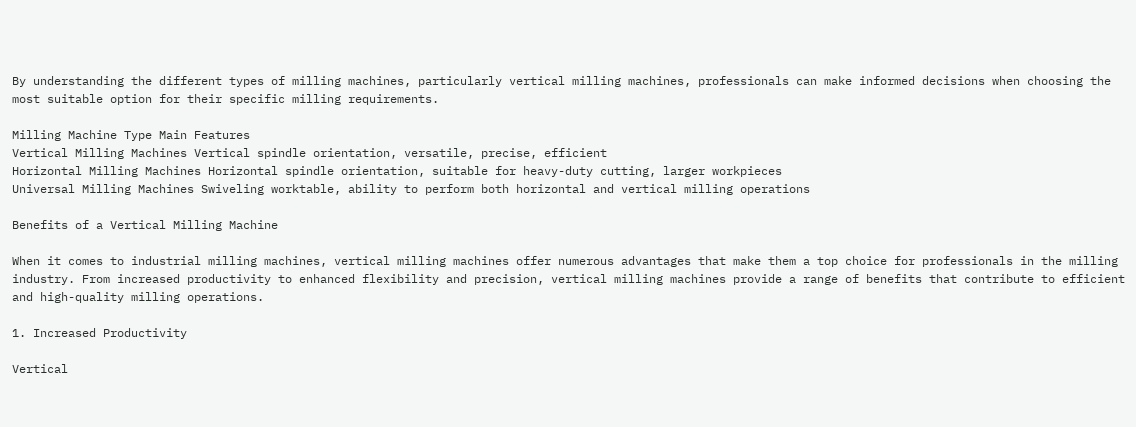By understanding the different types of milling machines, particularly vertical milling machines, professionals can make informed decisions when choosing the most suitable option for their specific milling requirements.

Milling Machine Type Main Features
Vertical Milling Machines Vertical spindle orientation, versatile, precise, efficient
Horizontal Milling Machines Horizontal spindle orientation, suitable for heavy-duty cutting, larger workpieces
Universal Milling Machines Swiveling worktable, ability to perform both horizontal and vertical milling operations

Benefits of a Vertical Milling Machine

When it comes to industrial milling machines, vertical milling machines offer numerous advantages that make them a top choice for professionals in the milling industry. From increased productivity to enhanced flexibility and precision, vertical milling machines provide a range of benefits that contribute to efficient and high-quality milling operations.

1. Increased Productivity

Vertical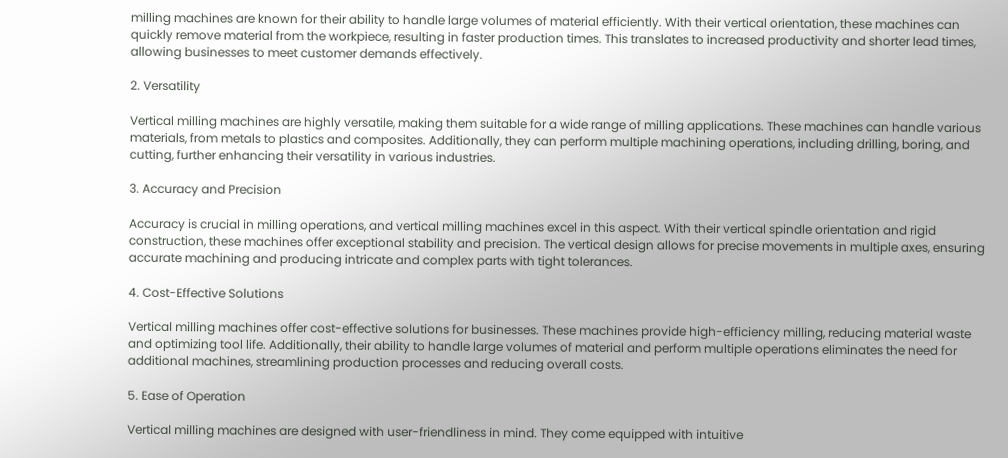milling machines are known for their ability to handle large volumes of material efficiently. With their vertical orientation, these machines can quickly remove material from the workpiece, resulting in faster production times. This translates to increased productivity and shorter lead times, allowing businesses to meet customer demands effectively.

2. Versatility

Vertical milling machines are highly versatile, making them suitable for a wide range of milling applications. These machines can handle various materials, from metals to plastics and composites. Additionally, they can perform multiple machining operations, including drilling, boring, and cutting, further enhancing their versatility in various industries.

3. Accuracy and Precision

Accuracy is crucial in milling operations, and vertical milling machines excel in this aspect. With their vertical spindle orientation and rigid construction, these machines offer exceptional stability and precision. The vertical design allows for precise movements in multiple axes, ensuring accurate machining and producing intricate and complex parts with tight tolerances.

4. Cost-Effective Solutions

Vertical milling machines offer cost-effective solutions for businesses. These machines provide high-efficiency milling, reducing material waste and optimizing tool life. Additionally, their ability to handle large volumes of material and perform multiple operations eliminates the need for additional machines, streamlining production processes and reducing overall costs.

5. Ease of Operation

Vertical milling machines are designed with user-friendliness in mind. They come equipped with intuitive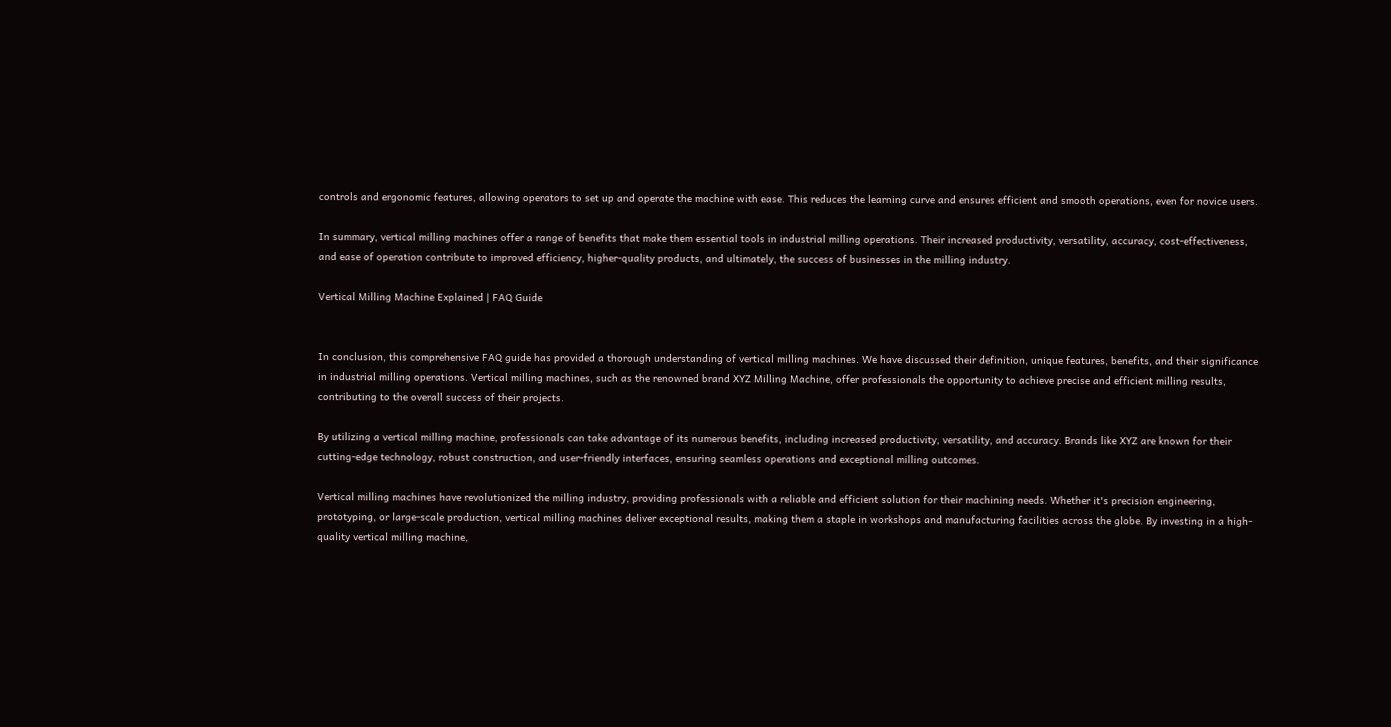controls and ergonomic features, allowing operators to set up and operate the machine with ease. This reduces the learning curve and ensures efficient and smooth operations, even for novice users.

In summary, vertical milling machines offer a range of benefits that make them essential tools in industrial milling operations. Their increased productivity, versatility, accuracy, cost-effectiveness, and ease of operation contribute to improved efficiency, higher-quality products, and ultimately, the success of businesses in the milling industry.

Vertical Milling Machine Explained | FAQ Guide


In conclusion, this comprehensive FAQ guide has provided a thorough understanding of vertical milling machines. We have discussed their definition, unique features, benefits, and their significance in industrial milling operations. Vertical milling machines, such as the renowned brand XYZ Milling Machine, offer professionals the opportunity to achieve precise and efficient milling results, contributing to the overall success of their projects.

By utilizing a vertical milling machine, professionals can take advantage of its numerous benefits, including increased productivity, versatility, and accuracy. Brands like XYZ are known for their cutting-edge technology, robust construction, and user-friendly interfaces, ensuring seamless operations and exceptional milling outcomes.

Vertical milling machines have revolutionized the milling industry, providing professionals with a reliable and efficient solution for their machining needs. Whether it's precision engineering, prototyping, or large-scale production, vertical milling machines deliver exceptional results, making them a staple in workshops and manufacturing facilities across the globe. By investing in a high-quality vertical milling machine,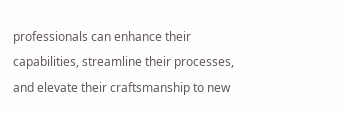professionals can enhance their capabilities, streamline their processes, and elevate their craftsmanship to new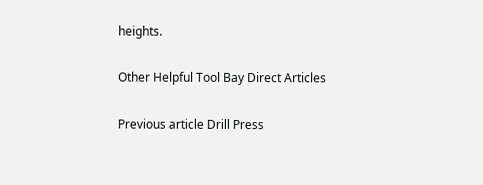heights.

Other Helpful Tool Bay Direct Articles

Previous article Drill Press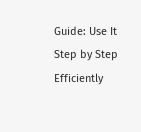Guide: Use It Step by Step Efficiently